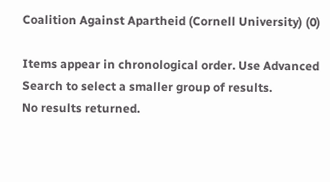Coalition Against Apartheid (Cornell University) (0)

Items appear in chronological order. Use Advanced Search to select a smaller group of results.
No results returned.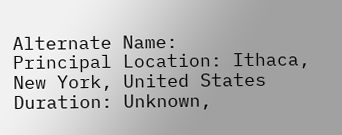Alternate Name:
Principal Location: Ithaca, New York, United States
Duration: Unknown,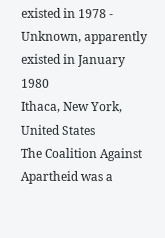existed in 1978 - Unknown, apparently existed in January 1980
Ithaca, New York, United States
The Coalition Against Apartheid was a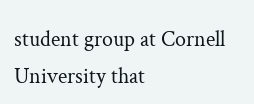student group at Cornell University that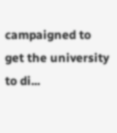campaigned to get the university to di...